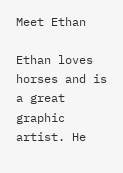Meet Ethan

Ethan loves horses and is a great graphic artist. He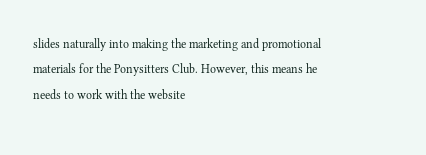slides naturally into making the marketing and promotional materials for the Ponysitters Club. However, this means he needs to work with the website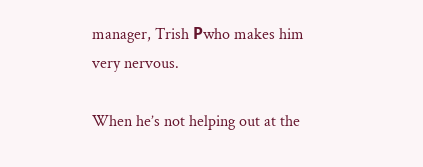manager, Trish Рwho makes him very nervous.

When he’s not helping out at the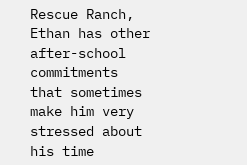Rescue Ranch, Ethan has other after-school commitments that sometimes make him very stressed about his time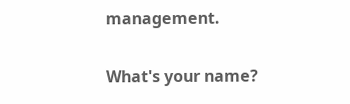management.


What's your name?